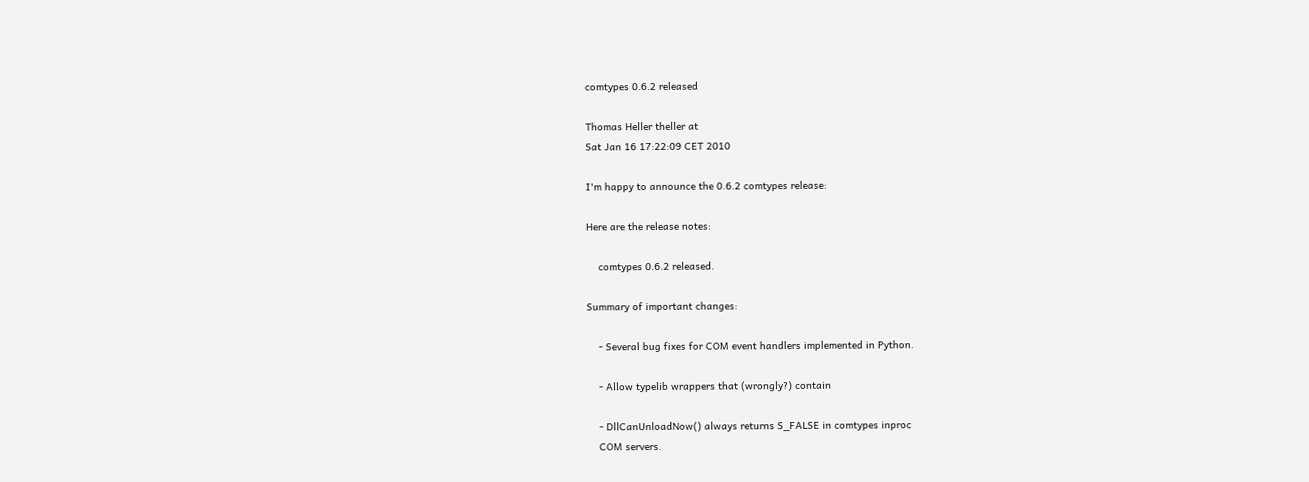comtypes 0.6.2 released

Thomas Heller theller at
Sat Jan 16 17:22:09 CET 2010

I'm happy to announce the 0.6.2 comtypes release:

Here are the release notes:

    comtypes 0.6.2 released.

Summary of important changes:

    - Several bug fixes for COM event handlers implemented in Python.

    - Allow typelib wrappers that (wrongly?) contain

    - DllCanUnloadNow() always returns S_FALSE in comtypes inproc
    COM servers.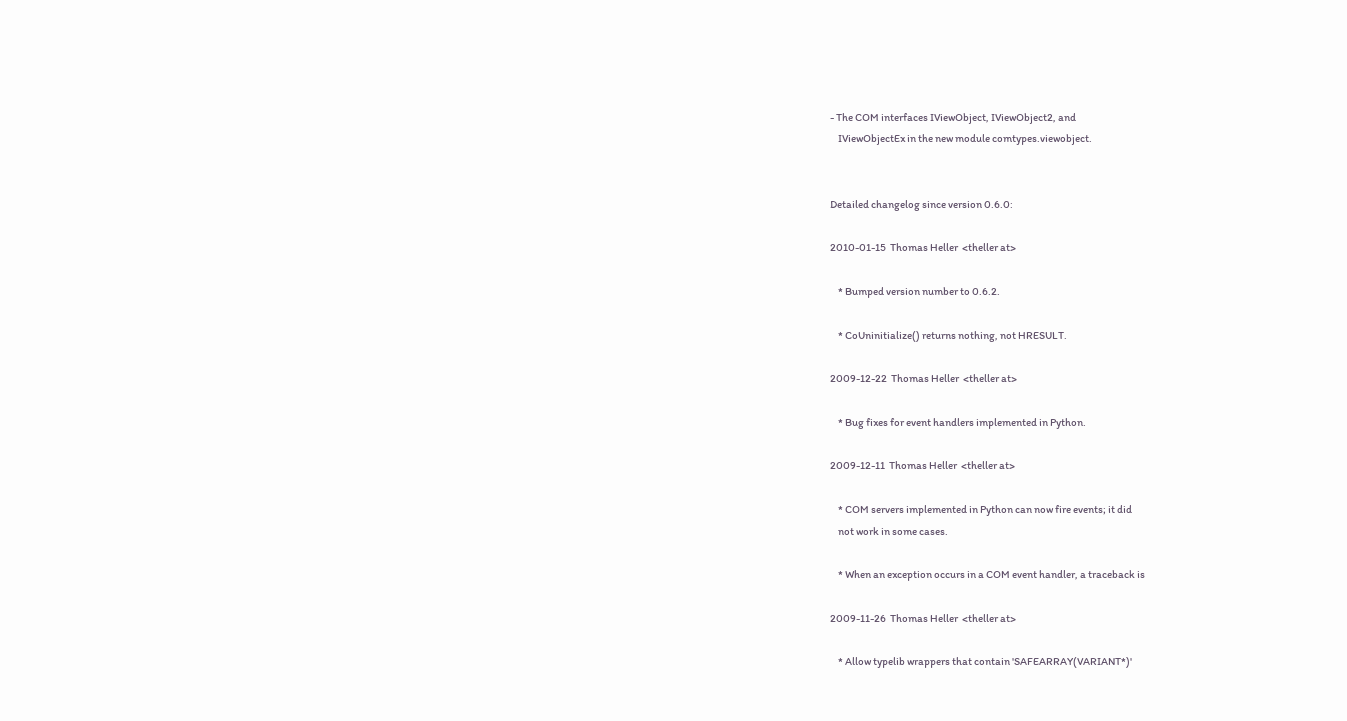- The COM interfaces IViewObject, IViewObject2, and
    IViewObjectEx in the new module comtypes.viewobject.


Detailed changelog since version 0.6.0:

2010-01-15  Thomas Heller  <theller at>

    * Bumped version number to 0.6.2.

    * CoUninitialize() returns nothing, not HRESULT.

2009-12-22  Thomas Heller  <theller at>

    * Bug fixes for event handlers implemented in Python.

2009-12-11  Thomas Heller  <theller at>

    * COM servers implemented in Python can now fire events; it did
    not work in some cases.

    * When an exception occurs in a COM event handler, a traceback is

2009-11-26  Thomas Heller  <theller at>

    * Allow typelib wrappers that contain 'SAFEARRAY(VARIANT*)'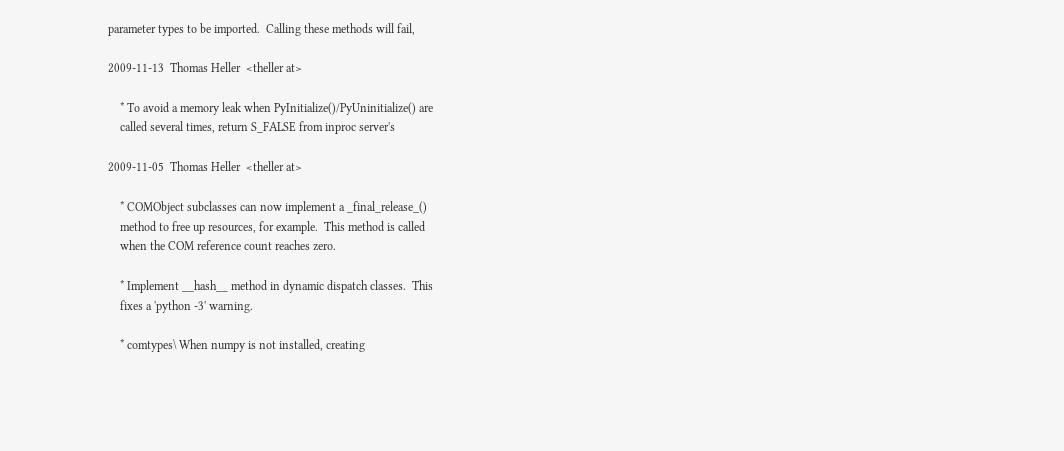parameter types to be imported.  Calling these methods will fail,

2009-11-13  Thomas Heller  <theller at>

    * To avoid a memory leak when PyInitialize()/PyUninitialize() are
    called several times, return S_FALSE from inproc server's

2009-11-05  Thomas Heller  <theller at>

    * COMObject subclasses can now implement a _final_release_()
    method to free up resources, for example.  This method is called
    when the COM reference count reaches zero.

    * Implement __hash__ method in dynamic dispatch classes.  This
    fixes a 'python -3' warning.

    * comtypes\ When numpy is not installed, creating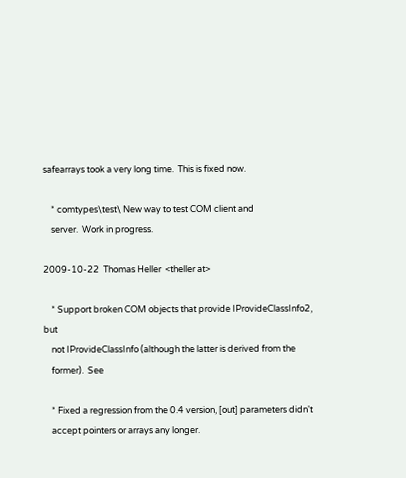safearrays took a very long time.  This is fixed now.

    * comtypes\test\ New way to test COM client and
    server.  Work in progress.

2009-10-22  Thomas Heller  <theller at>

    * Support broken COM objects that provide IProvideClassInfo2, but
    not IProvideClassInfo (although the latter is derived from the
    former).  See

    * Fixed a regression from the 0.4 version, [out] parameters didn't
    accept pointers or arrays any longer.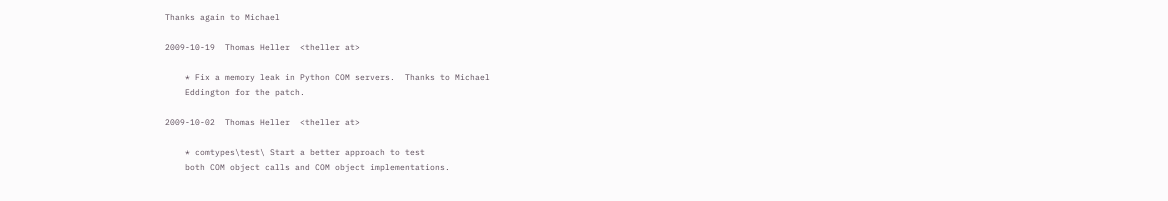Thanks again to Michael

2009-10-19  Thomas Heller  <theller at>

    * Fix a memory leak in Python COM servers.  Thanks to Michael
    Eddington for the patch.

2009-10-02  Thomas Heller  <theller at>

    * comtypes\test\ Start a better approach to test
    both COM object calls and COM object implementations.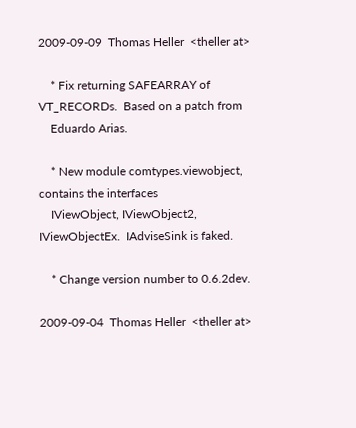2009-09-09  Thomas Heller  <theller at>

    * Fix returning SAFEARRAY of VT_RECORDs.  Based on a patch from
    Eduardo Arias.

    * New module comtypes.viewobject, contains the interfaces
    IViewObject, IViewObject2, IViewObjectEx.  IAdviseSink is faked.

    * Change version number to 0.6.2dev.

2009-09-04  Thomas Heller  <theller at>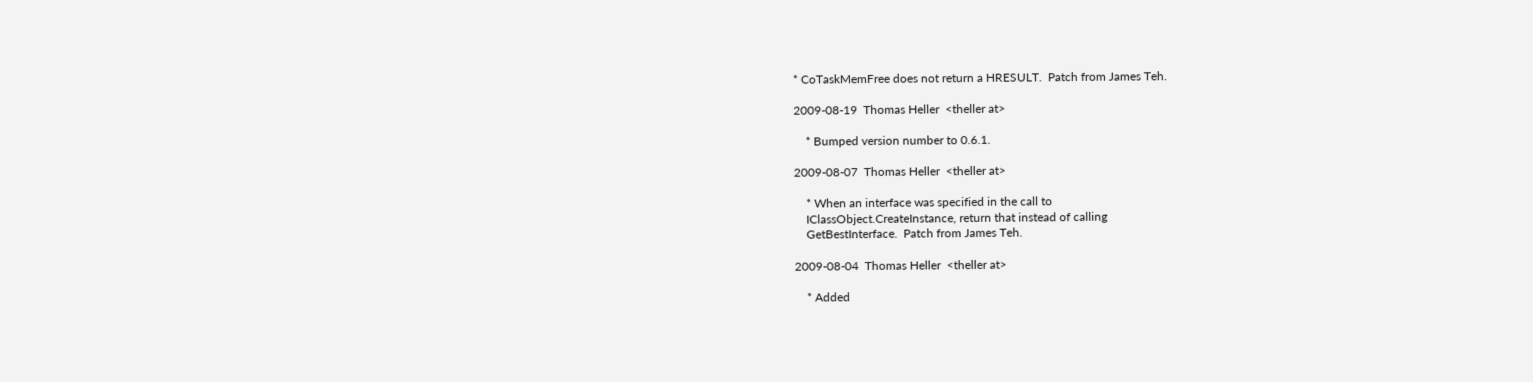* CoTaskMemFree does not return a HRESULT.  Patch from James Teh.

2009-08-19  Thomas Heller  <theller at>

    * Bumped version number to 0.6.1.

2009-08-07  Thomas Heller  <theller at>

    * When an interface was specified in the call to
    IClassObject.CreateInstance, return that instead of calling
    GetBestInterface.  Patch from James Teh.

2009-08-04  Thomas Heller  <theller at>

    * Added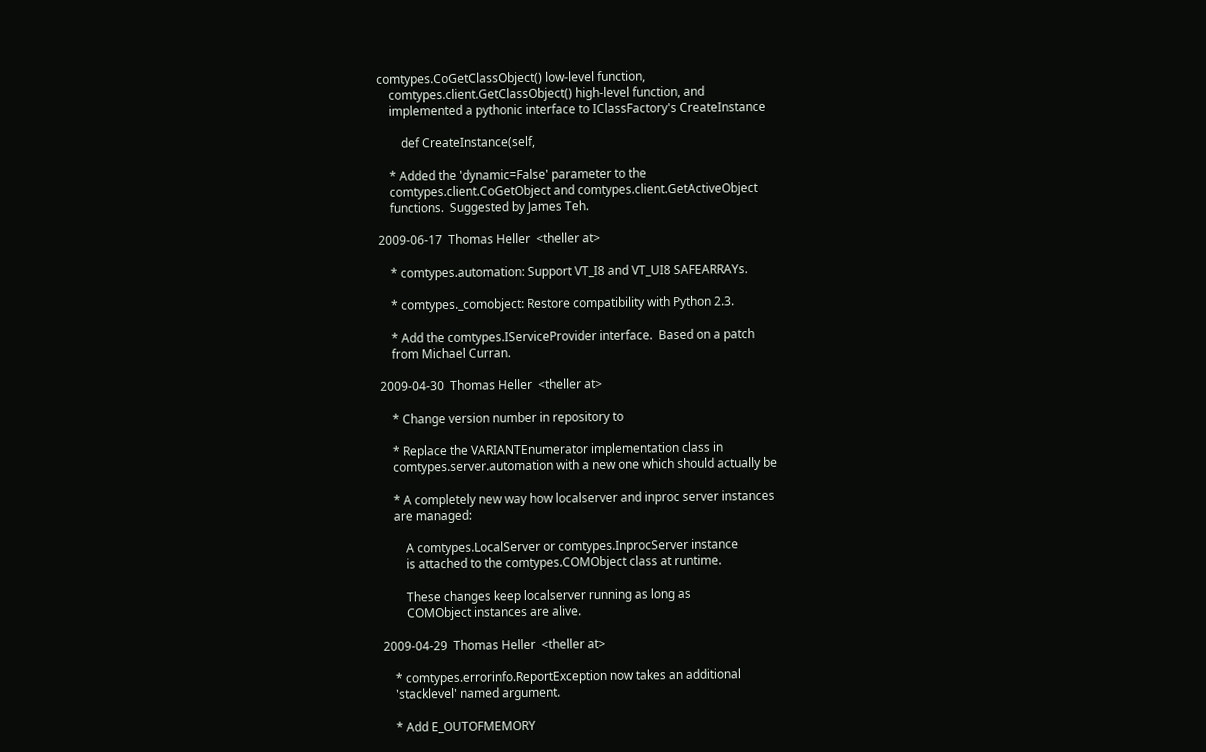comtypes.CoGetClassObject() low-level function,
    comtypes.client.GetClassObject() high-level function, and
    implemented a pythonic interface to IClassFactory's CreateInstance

        def CreateInstance(self,

    * Added the 'dynamic=False' parameter to the
    comtypes.client.CoGetObject and comtypes.client.GetActiveObject
    functions.  Suggested by James Teh.

2009-06-17  Thomas Heller  <theller at>

    * comtypes.automation: Support VT_I8 and VT_UI8 SAFEARRAYs.

    * comtypes._comobject: Restore compatibility with Python 2.3.

    * Add the comtypes.IServiceProvider interface.  Based on a patch
    from Michael Curran.

2009-04-30  Thomas Heller  <theller at>

    * Change version number in repository to

    * Replace the VARIANTEnumerator implementation class in
    comtypes.server.automation with a new one which should actually be

    * A completely new way how localserver and inproc server instances
    are managed:

        A comtypes.LocalServer or comtypes.InprocServer instance
        is attached to the comtypes.COMObject class at runtime.

        These changes keep localserver running as long as
        COMObject instances are alive.

2009-04-29  Thomas Heller  <theller at>

    * comtypes.errorinfo.ReportException now takes an additional
    'stacklevel' named argument.

    * Add E_OUTOFMEMORY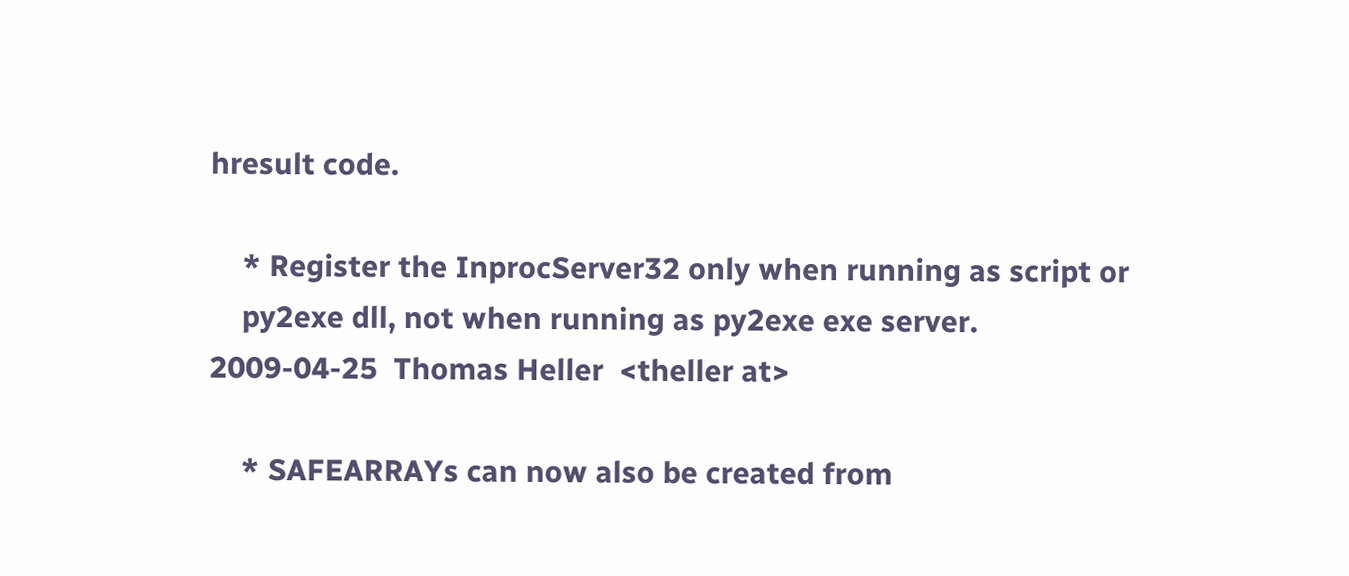hresult code.

    * Register the InprocServer32 only when running as script or
    py2exe dll, not when running as py2exe exe server.
2009-04-25  Thomas Heller  <theller at>

    * SAFEARRAYs can now also be created from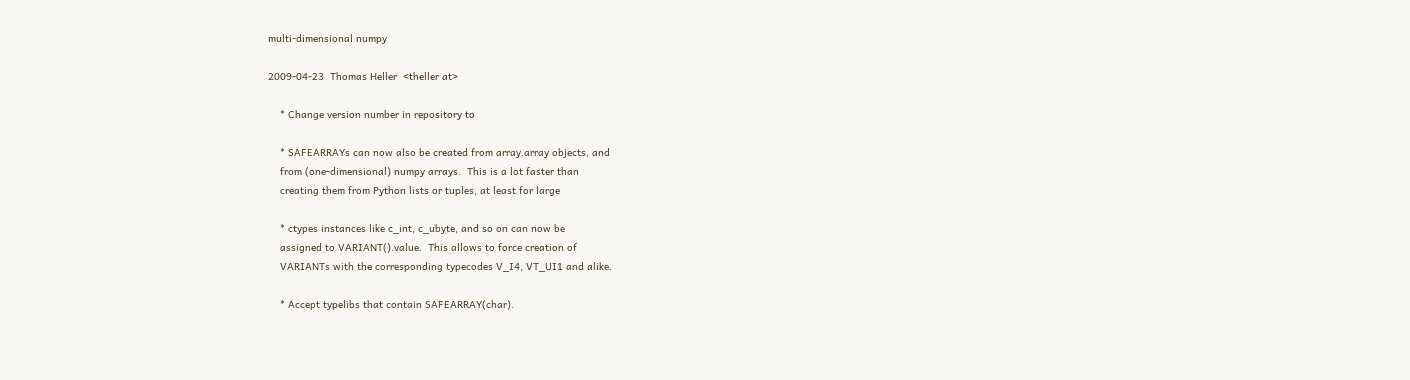multi-dimensional numpy

2009-04-23  Thomas Heller  <theller at>

    * Change version number in repository to

    * SAFEARRAYs can now also be created from array.array objects, and
    from (one-dimensional) numpy arrays.  This is a lot faster than
    creating them from Python lists or tuples, at least for large

    * ctypes instances like c_int, c_ubyte, and so on can now be
    assigned to VARIANT().value.  This allows to force creation of
    VARIANTs with the corresponding typecodes V_I4, VT_UI1 and alike.

    * Accept typelibs that contain SAFEARRAY(char).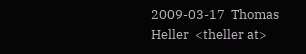2009-03-17  Thomas Heller  <theller at>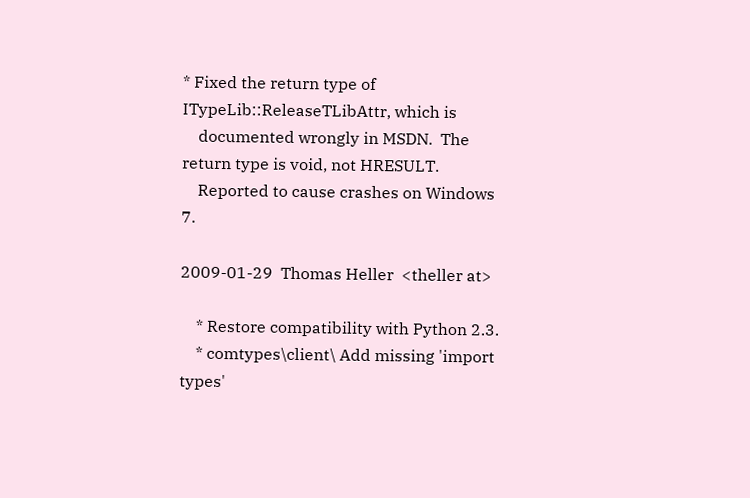* Fixed the return type of ITypeLib::ReleaseTLibAttr, which is
    documented wrongly in MSDN.  The return type is void, not HRESULT.
    Reported to cause crashes on Windows 7.

2009-01-29  Thomas Heller  <theller at>

    * Restore compatibility with Python 2.3.
    * comtypes\client\ Add missing 'import types'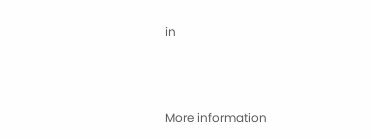in



More information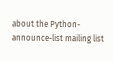about the Python-announce-list mailing list